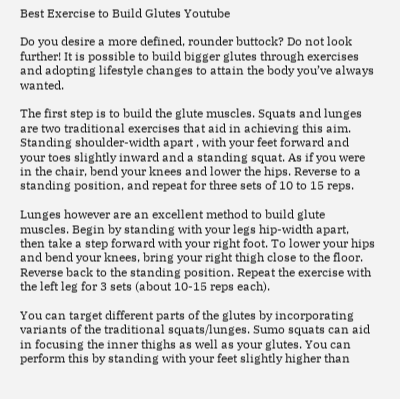Best Exercise to Build Glutes Youtube

Do you desire a more defined, rounder buttock? Do not look further! It is possible to build bigger glutes through exercises and adopting lifestyle changes to attain the body you’ve always wanted.

The first step is to build the glute muscles. Squats and lunges are two traditional exercises that aid in achieving this aim. Standing shoulder-width apart , with your feet forward and your toes slightly inward and a standing squat. As if you were in the chair, bend your knees and lower the hips. Reverse to a standing position, and repeat for three sets of 10 to 15 reps.

Lunges however are an excellent method to build glute muscles. Begin by standing with your legs hip-width apart, then take a step forward with your right foot. To lower your hips and bend your knees, bring your right thigh close to the floor. Reverse back to the standing position. Repeat the exercise with the left leg for 3 sets (about 10-15 reps each).

You can target different parts of the glutes by incorporating variants of the traditional squats/lunges. Sumo squats can aid in focusing the inner thighs as well as your glutes. You can perform this by standing with your feet slightly higher than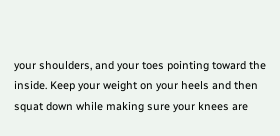your shoulders, and your toes pointing toward the inside. Keep your weight on your heels and then squat down while making sure your knees are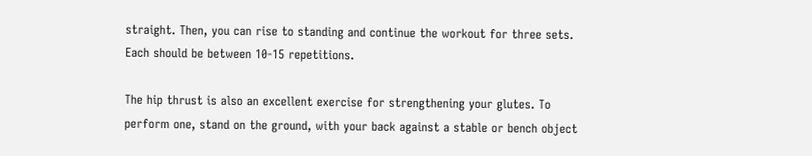straight. Then, you can rise to standing and continue the workout for three sets. Each should be between 10-15 repetitions.

The hip thrust is also an excellent exercise for strengthening your glutes. To perform one, stand on the ground, with your back against a stable or bench object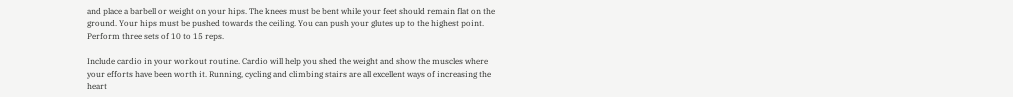and place a barbell or weight on your hips. The knees must be bent while your feet should remain flat on the ground. Your hips must be pushed towards the ceiling. You can push your glutes up to the highest point. Perform three sets of 10 to 15 reps.

Include cardio in your workout routine. Cardio will help you shed the weight and show the muscles where your efforts have been worth it. Running, cycling and climbing stairs are all excellent ways of increasing the heart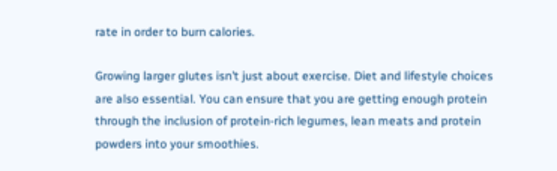rate in order to burn calories.

Growing larger glutes isn’t just about exercise. Diet and lifestyle choices are also essential. You can ensure that you are getting enough protein through the inclusion of protein-rich legumes, lean meats and protein powders into your smoothies.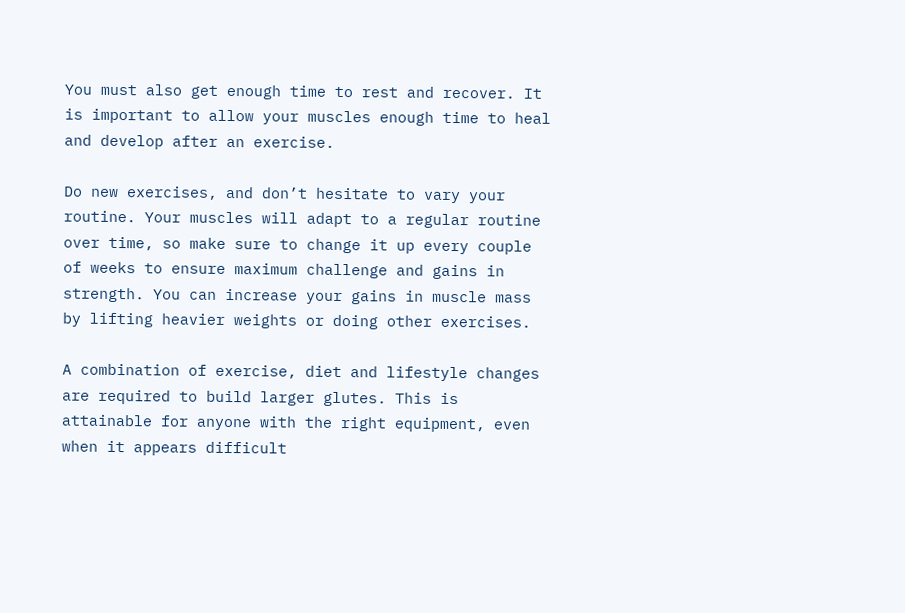You must also get enough time to rest and recover. It is important to allow your muscles enough time to heal and develop after an exercise.

Do new exercises, and don’t hesitate to vary your routine. Your muscles will adapt to a regular routine over time, so make sure to change it up every couple of weeks to ensure maximum challenge and gains in strength. You can increase your gains in muscle mass by lifting heavier weights or doing other exercises.

A combination of exercise, diet and lifestyle changes are required to build larger glutes. This is attainable for anyone with the right equipment, even when it appears difficult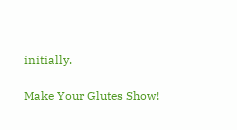initially.

Make Your Glutes Show!